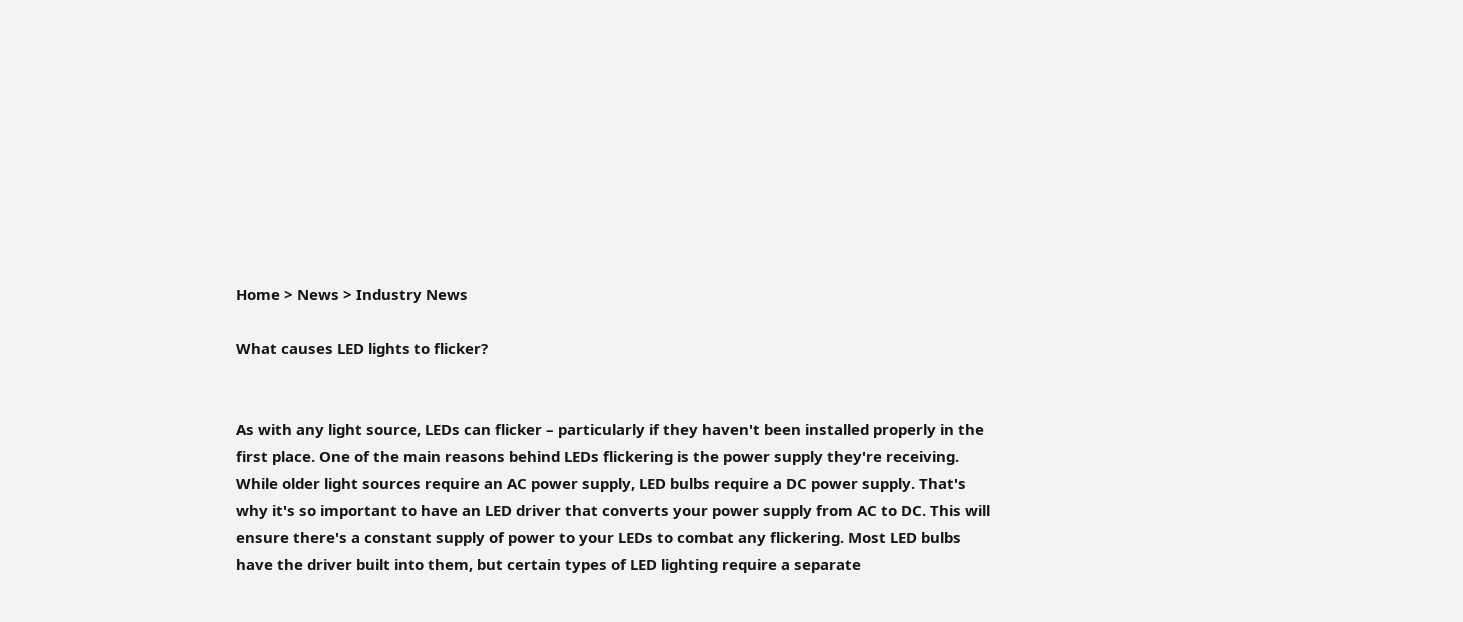Home > News > Industry News

What causes LED lights to flicker?


As with any light source, LEDs can flicker – particularly if they haven't been installed properly in the first place. One of the main reasons behind LEDs flickering is the power supply they're receiving. While older light sources require an AC power supply, LED bulbs require a DC power supply. That's why it's so important to have an LED driver that converts your power supply from AC to DC. This will ensure there's a constant supply of power to your LEDs to combat any flickering. Most LED bulbs have the driver built into them, but certain types of LED lighting require a separate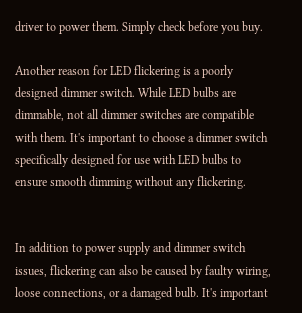driver to power them. Simply check before you buy.

Another reason for LED flickering is a poorly designed dimmer switch. While LED bulbs are dimmable, not all dimmer switches are compatible with them. It's important to choose a dimmer switch specifically designed for use with LED bulbs to ensure smooth dimming without any flickering.


In addition to power supply and dimmer switch issues, flickering can also be caused by faulty wiring, loose connections, or a damaged bulb. It's important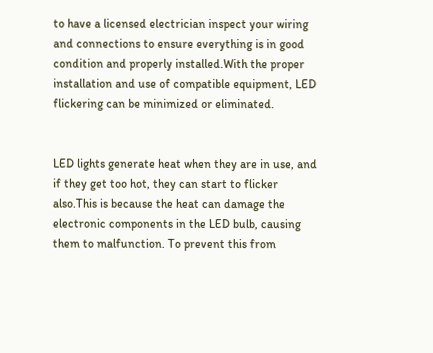to have a licensed electrician inspect your wiring and connections to ensure everything is in good condition and properly installed.With the proper installation and use of compatible equipment, LED flickering can be minimized or eliminated.


LED lights generate heat when they are in use, and if they get too hot, they can start to flicker also.This is because the heat can damage the electronic components in the LED bulb, causing them to malfunction. To prevent this from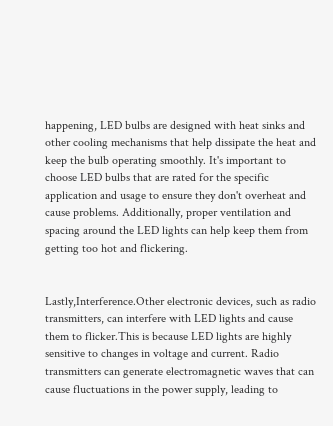happening, LED bulbs are designed with heat sinks and other cooling mechanisms that help dissipate the heat and keep the bulb operating smoothly. It's important to choose LED bulbs that are rated for the specific application and usage to ensure they don't overheat and cause problems. Additionally, proper ventilation and spacing around the LED lights can help keep them from getting too hot and flickering.


Lastly,Interference.Other electronic devices, such as radio transmitters, can interfere with LED lights and cause them to flicker.This is because LED lights are highly sensitive to changes in voltage and current. Radio transmitters can generate electromagnetic waves that can cause fluctuations in the power supply, leading to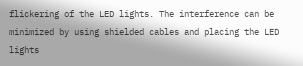flickering of the LED lights. The interference can be minimized by using shielded cables and placing the LED lights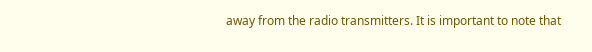away from the radio transmitters. It is important to note that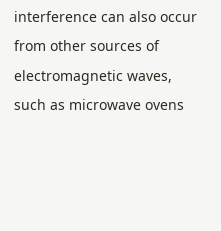interference can also occur from other sources of electromagnetic waves, such as microwave ovens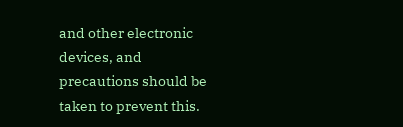and other electronic devices, and precautions should be taken to prevent this.